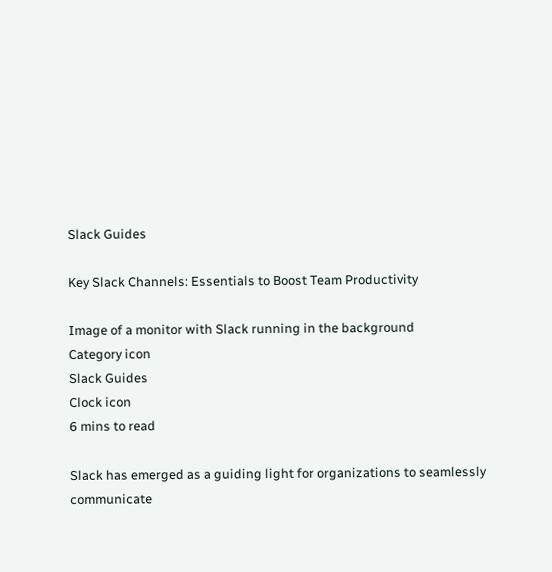Slack Guides

Key Slack Channels: Essentials to Boost Team Productivity

Image of a monitor with Slack running in the background
Category icon
Slack Guides
Clock icon
6 mins to read

Slack has emerged as a guiding light for organizations to seamlessly communicate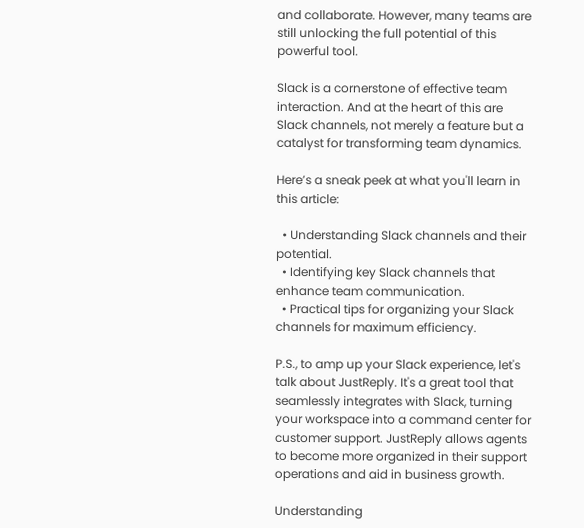and collaborate. However, many teams are still unlocking the full potential of this powerful tool.

Slack is a cornerstone of effective team interaction. And at the heart of this are Slack channels, not merely a feature but a catalyst for transforming team dynamics.

Here’s a sneak peek at what you'll learn in this article:

  • Understanding Slack channels and their potential.
  • Identifying key Slack channels that enhance team communication.
  • Practical tips for organizing your Slack channels for maximum efficiency.

P.S., to amp up your Slack experience, let's talk about JustReply. It's a great tool that seamlessly integrates with Slack, turning your workspace into a command center for customer support. JustReply allows agents to become more organized in their support operations and aid in business growth.

Understanding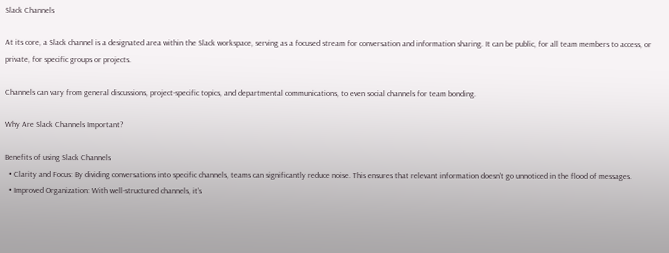Slack Channels

At its core, a Slack channel is a designated area within the Slack workspace, serving as a focused stream for conversation and information sharing. It can be public, for all team members to access, or private, for specific groups or projects.

Channels can vary from general discussions, project-specific topics, and departmental communications, to even social channels for team bonding.

Why Are Slack Channels Important?

Benefits of using Slack Channels
  • Clarity and Focus: By dividing conversations into specific channels, teams can significantly reduce noise. This ensures that relevant information doesn’t go unnoticed in the flood of messages.
  • Improved Organization: With well-structured channels, it’s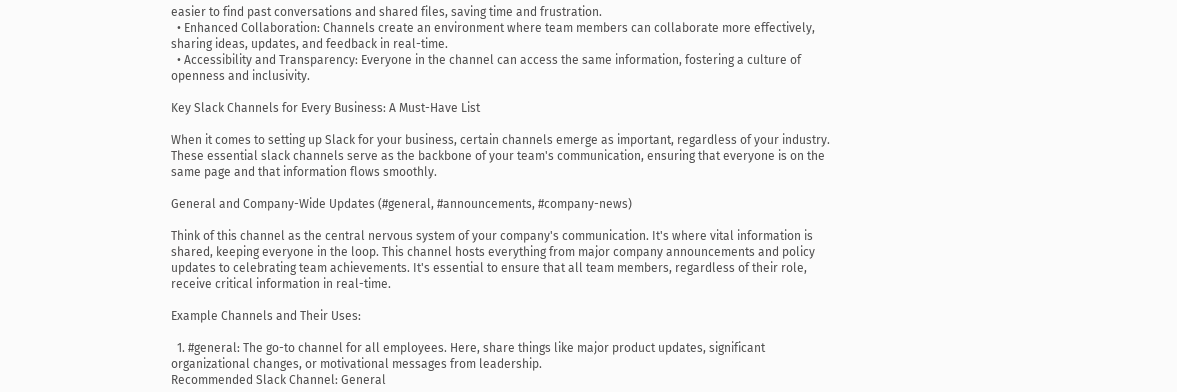easier to find past conversations and shared files, saving time and frustration.
  • Enhanced Collaboration: Channels create an environment where team members can collaborate more effectively, sharing ideas, updates, and feedback in real-time.
  • Accessibility and Transparency: Everyone in the channel can access the same information, fostering a culture of openness and inclusivity.

Key Slack Channels for Every Business: A Must-Have List

When it comes to setting up Slack for your business, certain channels emerge as important, regardless of your industry. These essential slack channels serve as the backbone of your team's communication, ensuring that everyone is on the same page and that information flows smoothly.

General and Company-Wide Updates (#general, #announcements, #company-news)

Think of this channel as the central nervous system of your company's communication. It's where vital information is shared, keeping everyone in the loop. This channel hosts everything from major company announcements and policy updates to celebrating team achievements. It's essential to ensure that all team members, regardless of their role, receive critical information in real-time.

Example Channels and Their Uses:

  1. #general: The go-to channel for all employees. Here, share things like major product updates, significant organizational changes, or motivational messages from leadership.
Recommended Slack Channel: General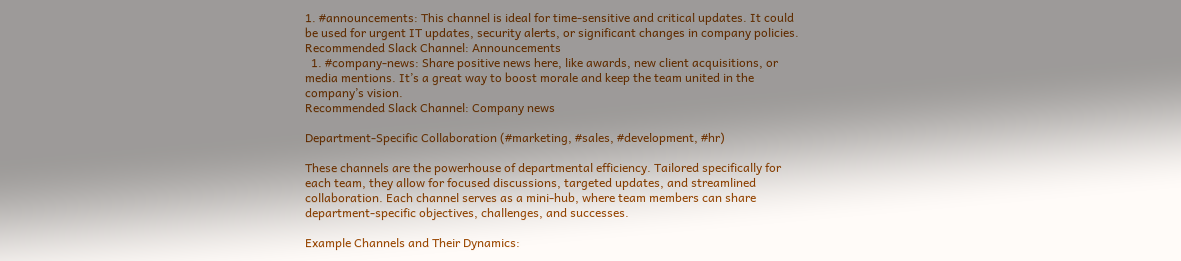1. #announcements: This channel is ideal for time-sensitive and critical updates. It could be used for urgent IT updates, security alerts, or significant changes in company policies.
Recommended Slack Channel: Announcements
  1. #company-news: Share positive news here, like awards, new client acquisitions, or media mentions. It’s a great way to boost morale and keep the team united in the company’s vision.
Recommended Slack Channel: Company news

Department-Specific Collaboration (#marketing, #sales, #development, #hr)

These channels are the powerhouse of departmental efficiency. Tailored specifically for each team, they allow for focused discussions, targeted updates, and streamlined collaboration. Each channel serves as a mini-hub, where team members can share department-specific objectives, challenges, and successes.

Example Channels and Their Dynamics: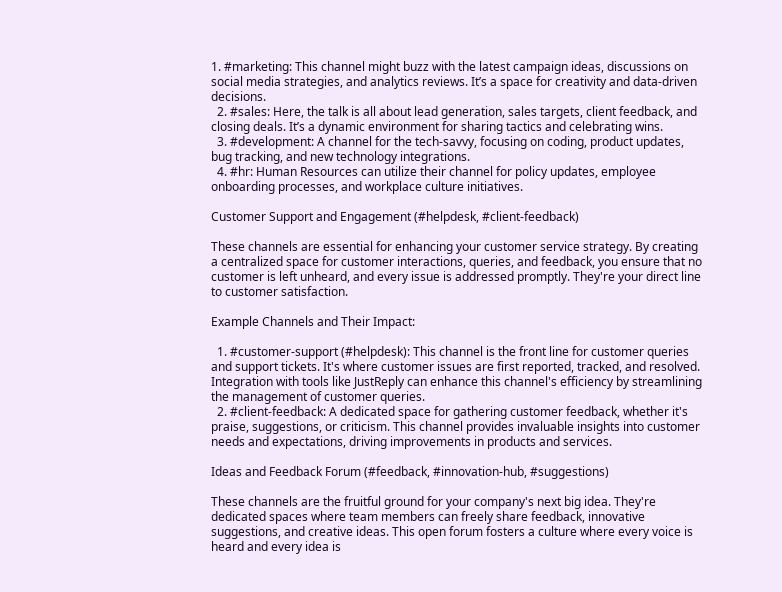1. #marketing: This channel might buzz with the latest campaign ideas, discussions on social media strategies, and analytics reviews. It’s a space for creativity and data-driven decisions.
  2. #sales: Here, the talk is all about lead generation, sales targets, client feedback, and closing deals. It’s a dynamic environment for sharing tactics and celebrating wins.
  3. #development: A channel for the tech-savvy, focusing on coding, product updates, bug tracking, and new technology integrations.
  4. #hr: Human Resources can utilize their channel for policy updates, employee onboarding processes, and workplace culture initiatives.

Customer Support and Engagement (#helpdesk, #client-feedback)

These channels are essential for enhancing your customer service strategy. By creating a centralized space for customer interactions, queries, and feedback, you ensure that no customer is left unheard, and every issue is addressed promptly. They're your direct line to customer satisfaction.

Example Channels and Their Impact:

  1. #customer-support (#helpdesk): This channel is the front line for customer queries and support tickets. It's where customer issues are first reported, tracked, and resolved. Integration with tools like JustReply can enhance this channel's efficiency by streamlining the management of customer queries.
  2. #client-feedback: A dedicated space for gathering customer feedback, whether it's praise, suggestions, or criticism. This channel provides invaluable insights into customer needs and expectations, driving improvements in products and services.

Ideas and Feedback Forum (#feedback, #innovation-hub, #suggestions)

These channels are the fruitful ground for your company's next big idea. They're dedicated spaces where team members can freely share feedback, innovative suggestions, and creative ideas. This open forum fosters a culture where every voice is heard and every idea is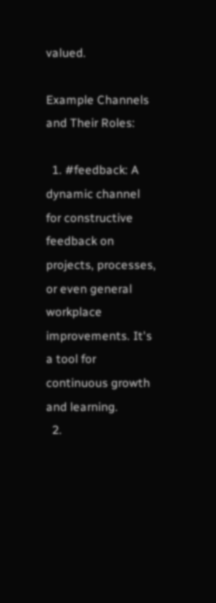valued.

Example Channels and Their Roles:

  1. #feedback: A dynamic channel for constructive feedback on projects, processes, or even general workplace improvements. It's a tool for continuous growth and learning.
  2.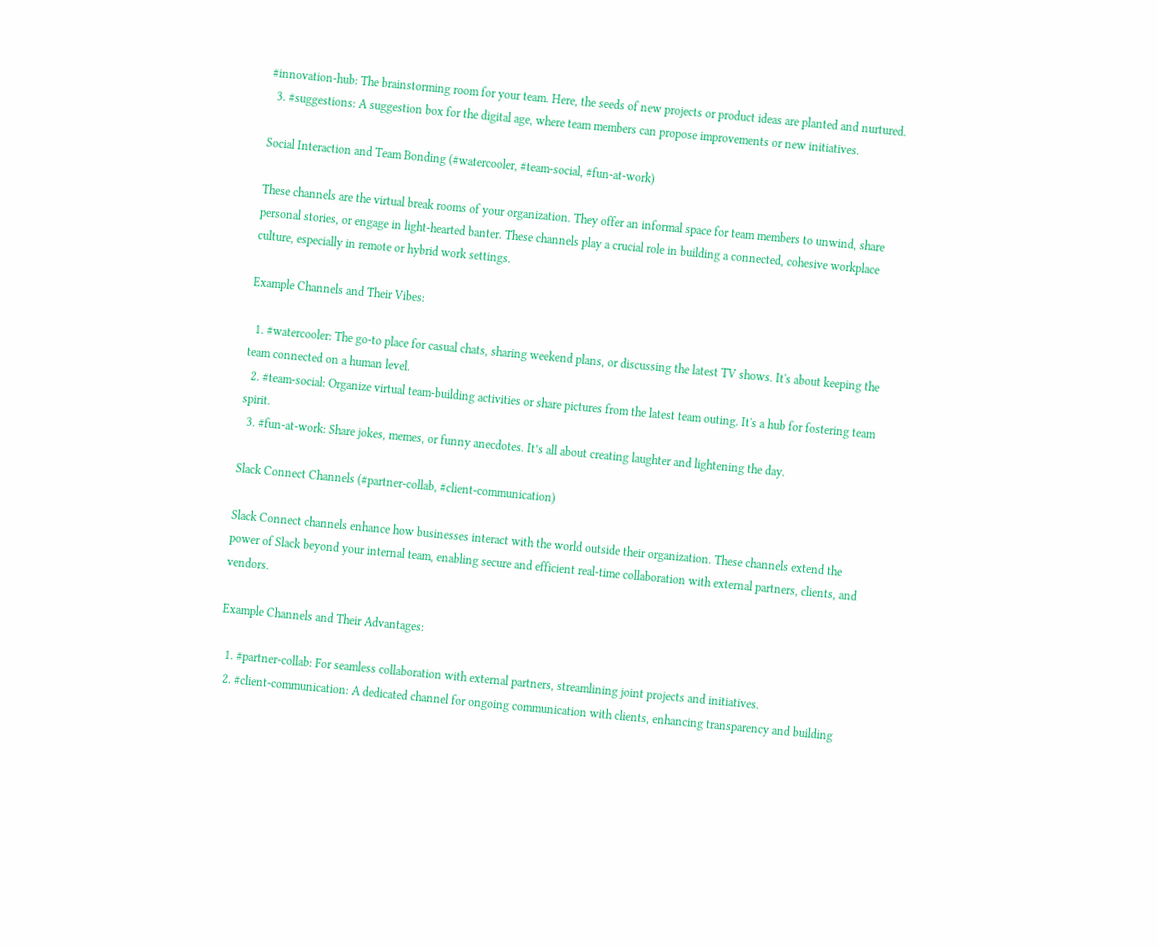#innovation-hub: The brainstorming room for your team. Here, the seeds of new projects or product ideas are planted and nurtured.
  3. #suggestions: A suggestion box for the digital age, where team members can propose improvements or new initiatives.

Social Interaction and Team Bonding (#watercooler, #team-social, #fun-at-work)

These channels are the virtual break rooms of your organization. They offer an informal space for team members to unwind, share personal stories, or engage in light-hearted banter. These channels play a crucial role in building a connected, cohesive workplace culture, especially in remote or hybrid work settings.

Example Channels and Their Vibes:

  1. #watercooler: The go-to place for casual chats, sharing weekend plans, or discussing the latest TV shows. It's about keeping the team connected on a human level.
  2. #team-social: Organize virtual team-building activities or share pictures from the latest team outing. It's a hub for fostering team spirit.
  3. #fun-at-work: Share jokes, memes, or funny anecdotes. It’s all about creating laughter and lightening the day.

Slack Connect Channels (#partner-collab, #client-communication)

Slack Connect channels enhance how businesses interact with the world outside their organization. These channels extend the power of Slack beyond your internal team, enabling secure and efficient real-time collaboration with external partners, clients, and vendors.

Example Channels and Their Advantages:

  1. #partner-collab: For seamless collaboration with external partners, streamlining joint projects and initiatives.
  2. #client-communication: A dedicated channel for ongoing communication with clients, enhancing transparency and building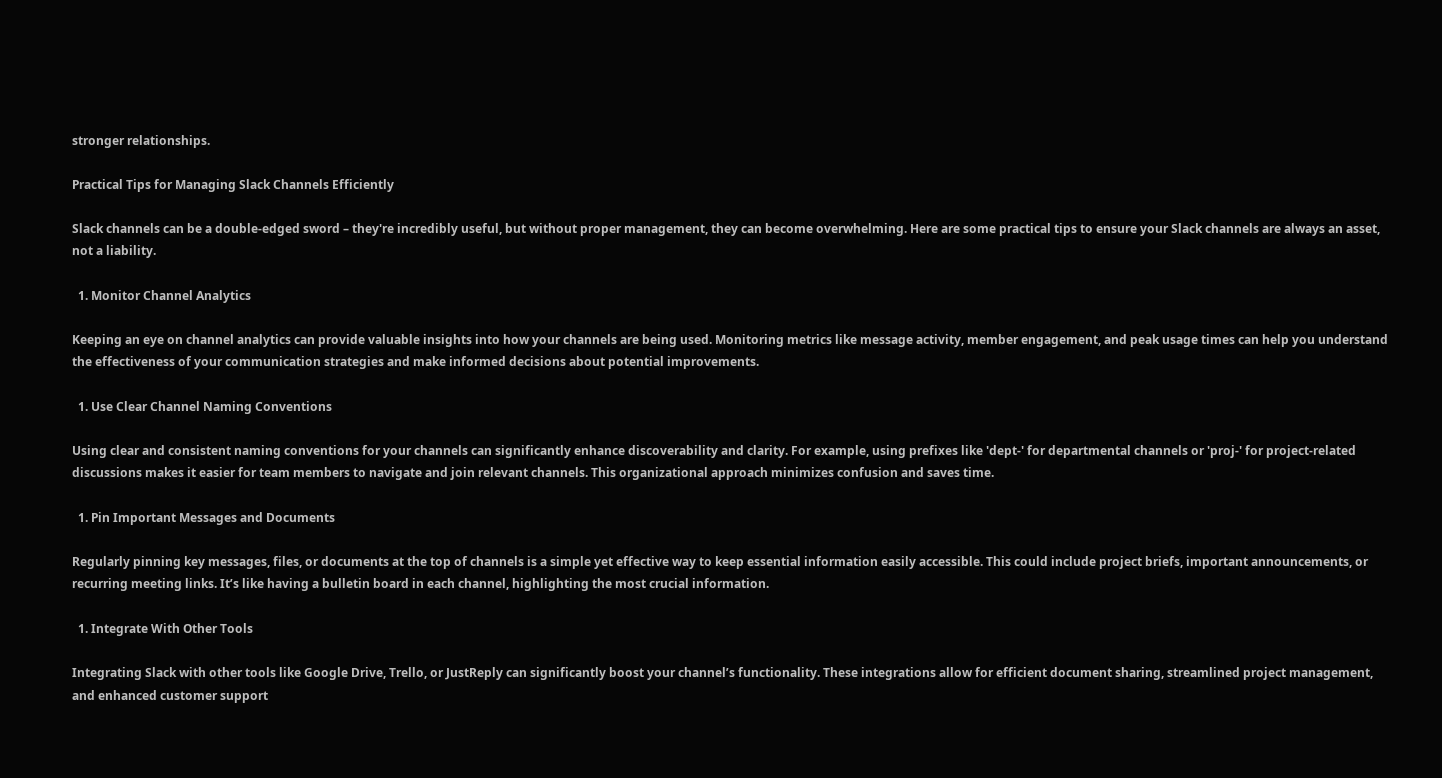stronger relationships.

Practical Tips for Managing Slack Channels Efficiently

Slack channels can be a double-edged sword – they're incredibly useful, but without proper management, they can become overwhelming. Here are some practical tips to ensure your Slack channels are always an asset, not a liability.

  1. Monitor Channel Analytics

Keeping an eye on channel analytics can provide valuable insights into how your channels are being used. Monitoring metrics like message activity, member engagement, and peak usage times can help you understand the effectiveness of your communication strategies and make informed decisions about potential improvements.

  1. Use Clear Channel Naming Conventions

Using clear and consistent naming conventions for your channels can significantly enhance discoverability and clarity. For example, using prefixes like 'dept-' for departmental channels or 'proj-' for project-related discussions makes it easier for team members to navigate and join relevant channels. This organizational approach minimizes confusion and saves time.

  1. Pin Important Messages and Documents

Regularly pinning key messages, files, or documents at the top of channels is a simple yet effective way to keep essential information easily accessible. This could include project briefs, important announcements, or recurring meeting links. It’s like having a bulletin board in each channel, highlighting the most crucial information.

  1. Integrate With Other Tools

Integrating Slack with other tools like Google Drive, Trello, or JustReply can significantly boost your channel’s functionality. These integrations allow for efficient document sharing, streamlined project management, and enhanced customer support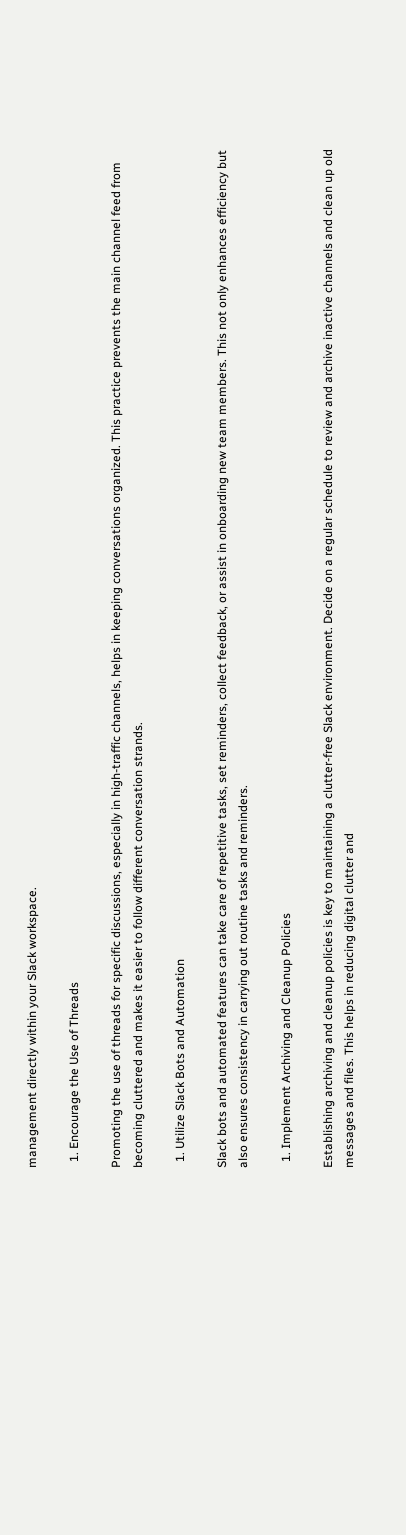management directly within your Slack workspace.

  1. Encourage the Use of Threads

Promoting the use of threads for specific discussions, especially in high-traffic channels, helps in keeping conversations organized. This practice prevents the main channel feed from becoming cluttered and makes it easier to follow different conversation strands.

  1. Utilize Slack Bots and Automation

Slack bots and automated features can take care of repetitive tasks, set reminders, collect feedback, or assist in onboarding new team members. This not only enhances efficiency but also ensures consistency in carrying out routine tasks and reminders.

  1. Implement Archiving and Cleanup Policies

Establishing archiving and cleanup policies is key to maintaining a clutter-free Slack environment. Decide on a regular schedule to review and archive inactive channels and clean up old messages and files. This helps in reducing digital clutter and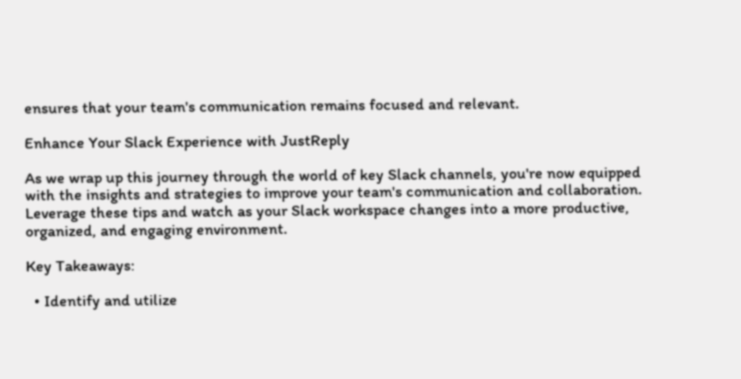ensures that your team's communication remains focused and relevant.

Enhance Your Slack Experience with JustReply

As we wrap up this journey through the world of key Slack channels, you're now equipped with the insights and strategies to improve your team's communication and collaboration. Leverage these tips and watch as your Slack workspace changes into a more productive, organized, and engaging environment.

Key Takeaways:

  • Identify and utilize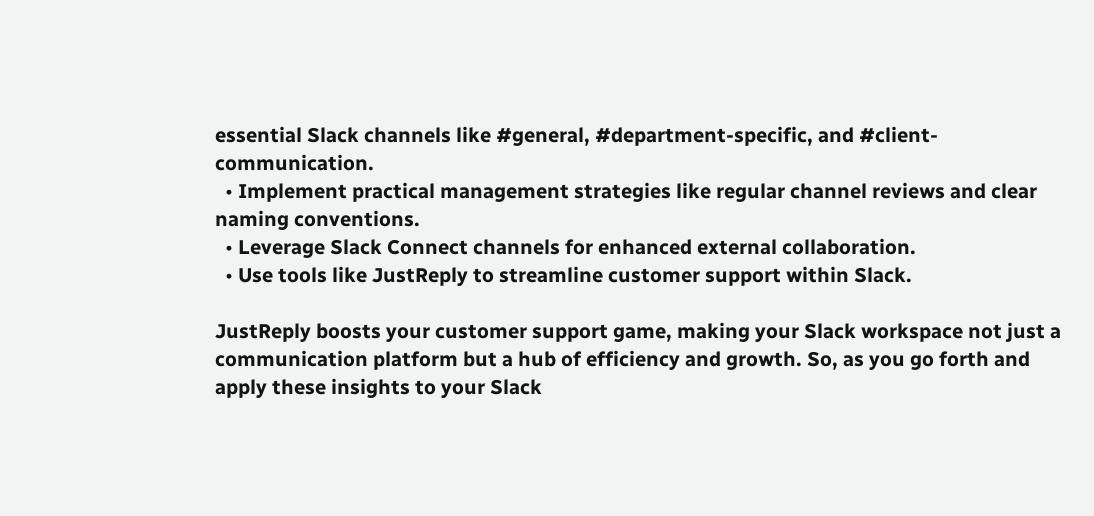essential Slack channels like #general, #department-specific, and #client-communication.
  • Implement practical management strategies like regular channel reviews and clear naming conventions.
  • Leverage Slack Connect channels for enhanced external collaboration.
  • Use tools like JustReply to streamline customer support within Slack.

JustReply boosts your customer support game, making your Slack workspace not just a communication platform but a hub of efficiency and growth. So, as you go forth and apply these insights to your Slack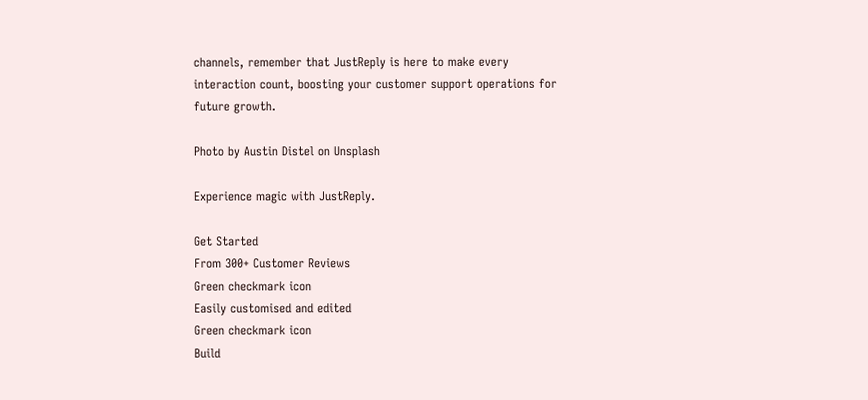channels, remember that JustReply is here to make every interaction count, boosting your customer support operations for future growth.

Photo by Austin Distel on Unsplash

Experience magic with JustReply.

Get Started
From 300+ Customer Reviews
Green checkmark icon
Easily customised and edited
Green checkmark icon
Build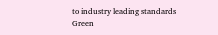to industry leading standards
Green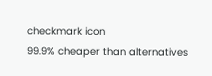checkmark icon
99.9% cheaper than alternatives